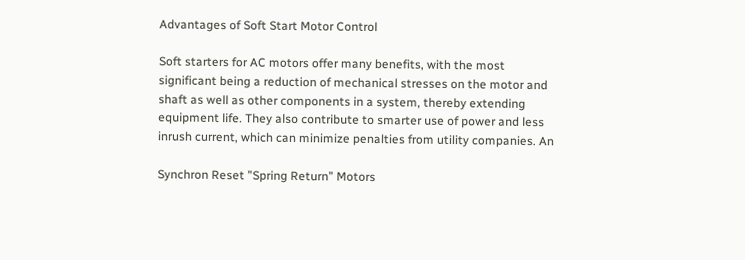Advantages of Soft Start Motor Control

Soft starters for AC motors offer many benefits, with the most significant being a reduction of mechanical stresses on the motor and shaft as well as other components in a system, thereby extending equipment life. They also contribute to smarter use of power and less inrush current, which can minimize penalties from utility companies. An

Synchron Reset ”Spring Return” Motors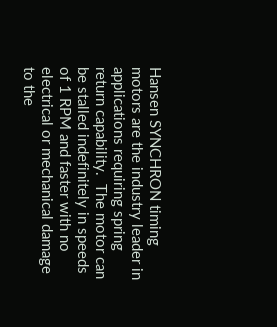Hansen SYNCHRON timing motors are the industry leader in applications requiring spring return capability.  The motor can be stalled indefinitely in speeds of 1 RPM and faster with no electrical or mechanical damage to the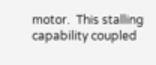motor.  This stalling capability coupled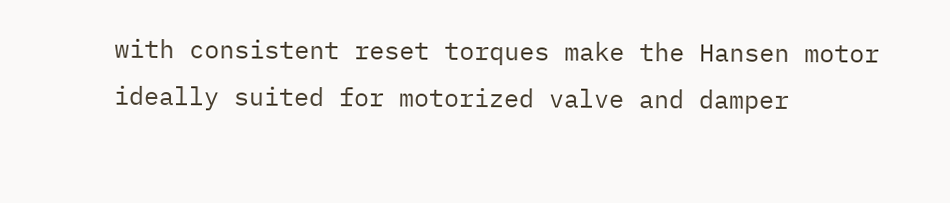with consistent reset torques make the Hansen motor ideally suited for motorized valve and damper